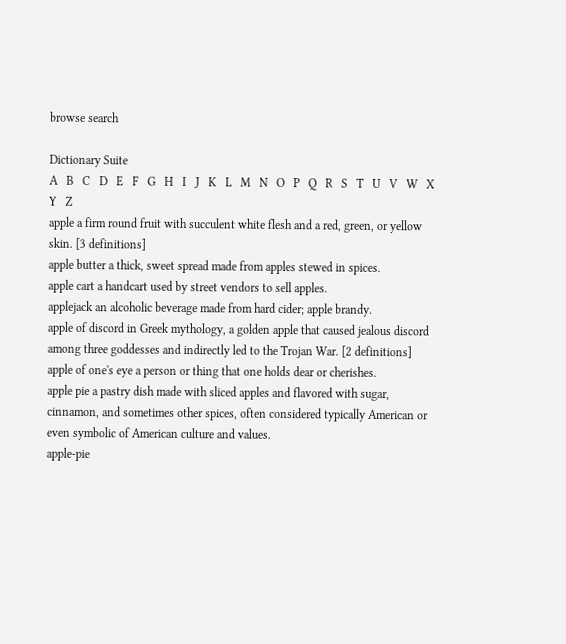browse search

Dictionary Suite
A   B   C   D   E   F   G   H   I   J   K   L   M   N   O   P   Q   R   S   T   U   V   W   X   Y   Z
apple a firm round fruit with succulent white flesh and a red, green, or yellow skin. [3 definitions]
apple butter a thick, sweet spread made from apples stewed in spices.
apple cart a handcart used by street vendors to sell apples.
applejack an alcoholic beverage made from hard cider; apple brandy.
apple of discord in Greek mythology, a golden apple that caused jealous discord among three goddesses and indirectly led to the Trojan War. [2 definitions]
apple of one's eye a person or thing that one holds dear or cherishes.
apple pie a pastry dish made with sliced apples and flavored with sugar, cinnamon, and sometimes other spices, often considered typically American or even symbolic of American culture and values.
apple-pie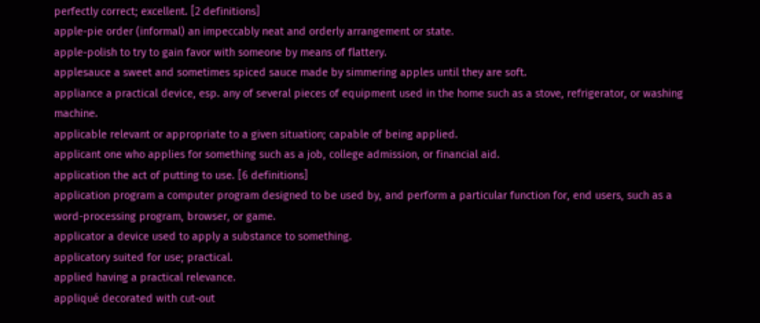perfectly correct; excellent. [2 definitions]
apple-pie order (informal) an impeccably neat and orderly arrangement or state.
apple-polish to try to gain favor with someone by means of flattery.
applesauce a sweet and sometimes spiced sauce made by simmering apples until they are soft.
appliance a practical device, esp. any of several pieces of equipment used in the home such as a stove, refrigerator, or washing machine.
applicable relevant or appropriate to a given situation; capable of being applied.
applicant one who applies for something such as a job, college admission, or financial aid.
application the act of putting to use. [6 definitions]
application program a computer program designed to be used by, and perform a particular function for, end users, such as a word-processing program, browser, or game.
applicator a device used to apply a substance to something.
applicatory suited for use; practical.
applied having a practical relevance.
appliqué decorated with cut-out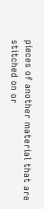pieces of another material that are stitched on or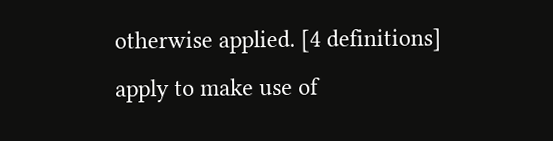otherwise applied. [4 definitions]
apply to make use of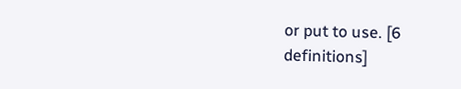or put to use. [6 definitions]